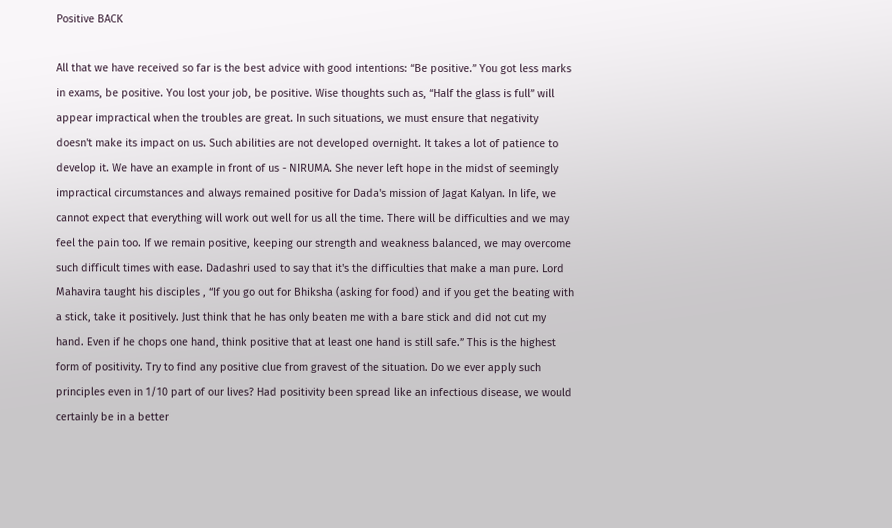Positive BACK

All that we have received so far is the best advice with good intentions: “Be positive.” You got less marks in exams, be positive. You lost your job, be positive. Wise thoughts such as, “Half the glass is full” will appear impractical when the troubles are great. In such situations, we must ensure that negativity doesn't make its impact on us. Such abilities are not developed overnight. It takes a lot of patience to develop it. We have an example in front of us - NIRUMA. She never left hope in the midst of seemingly impractical circumstances and always remained positive for Dada's mission of Jagat Kalyan. In life, we cannot expect that everything will work out well for us all the time. There will be difficulties and we may feel the pain too. If we remain positive, keeping our strength and weakness balanced, we may overcome such difficult times with ease. Dadashri used to say that it's the difficulties that make a man pure. Lord Mahavira taught his disciples , “If you go out for Bhiksha (asking for food) and if you get the beating with a stick, take it positively. Just think that he has only beaten me with a bare stick and did not cut my hand. Even if he chops one hand, think positive that at least one hand is still safe.” This is the highest form of positivity. Try to find any positive clue from gravest of the situation. Do we ever apply such principles even in 1/10 part of our lives? Had positivity been spread like an infectious disease, we would certainly be in a better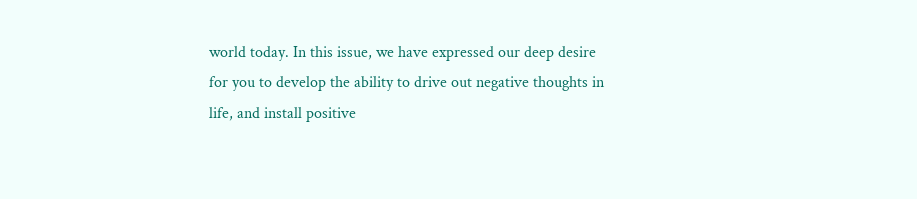world today. In this issue, we have expressed our deep desire for you to develop the ability to drive out negative thoughts in life, and install positive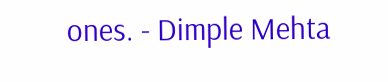ones. - Dimple Mehta